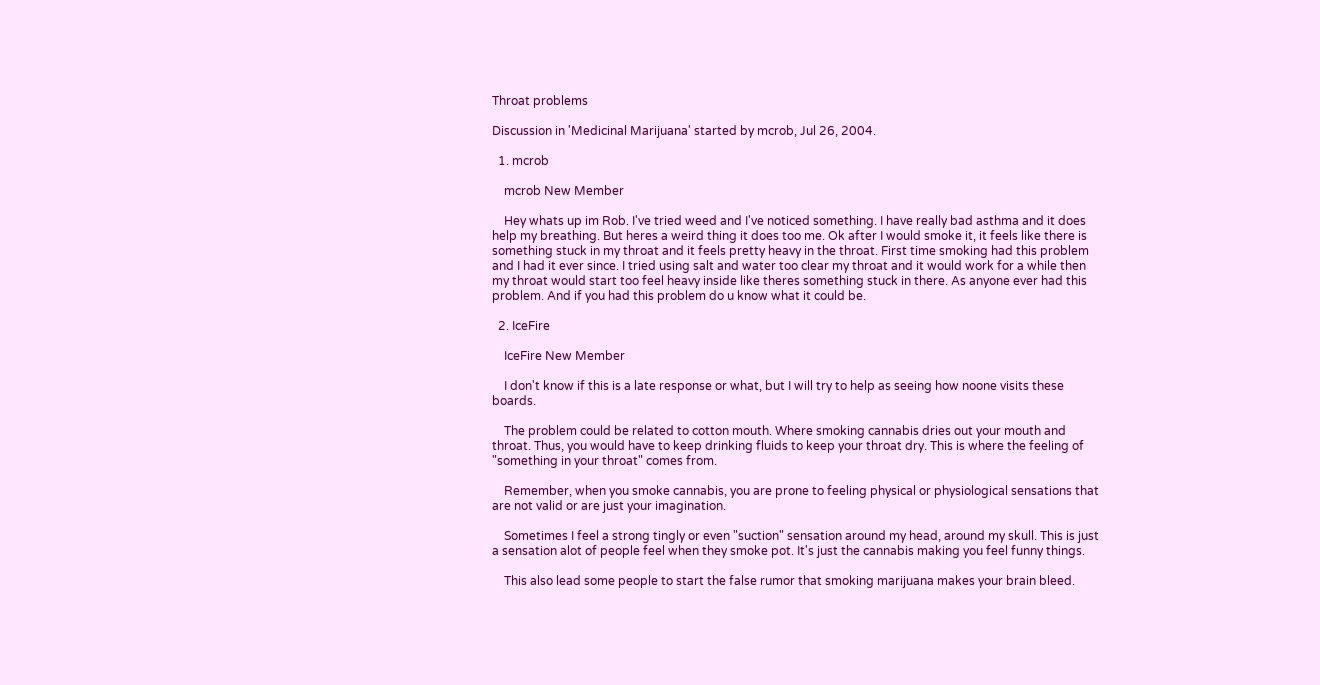Throat problems

Discussion in 'Medicinal Marijuana' started by mcrob, Jul 26, 2004.

  1. mcrob

    mcrob New Member

    Hey whats up im Rob. I've tried weed and I've noticed something. I have really bad asthma and it does help my breathing. But heres a weird thing it does too me. Ok after I would smoke it, it feels like there is something stuck in my throat and it feels pretty heavy in the throat. First time smoking had this problem and I had it ever since. I tried using salt and water too clear my throat and it would work for a while then my throat would start too feel heavy inside like theres something stuck in there. As anyone ever had this problem. And if you had this problem do u know what it could be.

  2. IceFire

    IceFire New Member

    I don't know if this is a late response or what, but I will try to help as seeing how noone visits these boards.

    The problem could be related to cotton mouth. Where smoking cannabis dries out your mouth and throat. Thus, you would have to keep drinking fluids to keep your throat dry. This is where the feeling of "something in your throat" comes from.

    Remember, when you smoke cannabis, you are prone to feeling physical or physiological sensations that are not valid or are just your imagination.

    Sometimes I feel a strong tingly or even "suction" sensation around my head, around my skull. This is just a sensation alot of people feel when they smoke pot. It's just the cannabis making you feel funny things.

    This also lead some people to start the false rumor that smoking marijuana makes your brain bleed.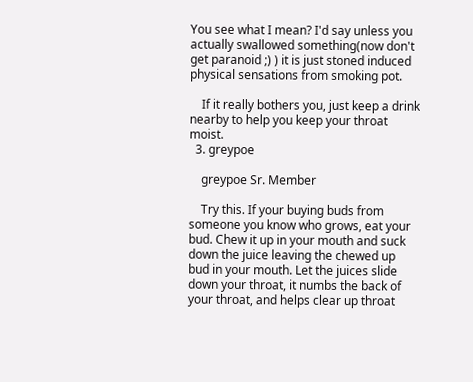You see what I mean? I'd say unless you actually swallowed something(now don't get paranoid ;) ) it is just stoned induced physical sensations from smoking pot.

    If it really bothers you, just keep a drink nearby to help you keep your throat moist.
  3. greypoe

    greypoe Sr. Member

    Try this. If your buying buds from someone you know who grows, eat your bud. Chew it up in your mouth and suck down the juice leaving the chewed up bud in your mouth. Let the juices slide down your throat, it numbs the back of your throat, and helps clear up throat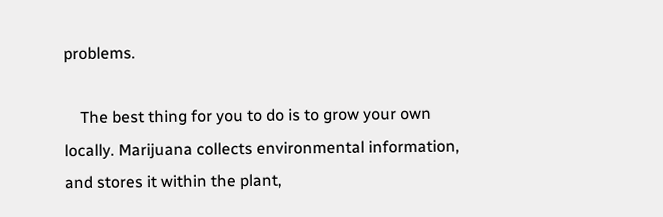problems.

    The best thing for you to do is to grow your own locally. Marijuana collects environmental information, and stores it within the plant,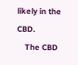likely in the CBD.
    The CBD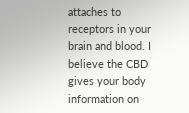attaches to receptors in your brain and blood. I believe the CBD gives your body information on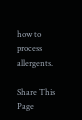how to process allergents.

Share This Page